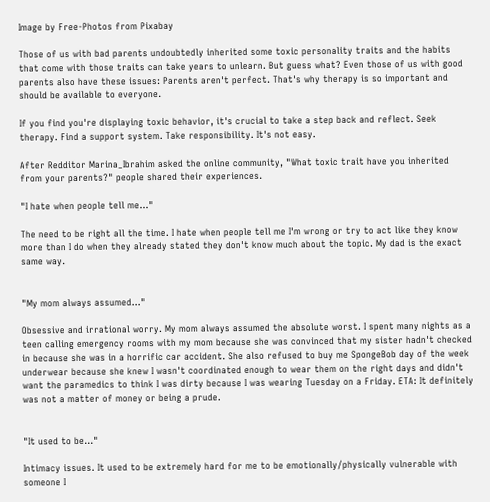Image by Free-Photos from Pixabay

Those of us with bad parents undoubtedly inherited some toxic personality traits and the habits that come with those traits can take years to unlearn. But guess what? Even those of us with good parents also have these issues: Parents aren't perfect. That's why therapy is so important and should be available to everyone.

If you find you're displaying toxic behavior, it's crucial to take a step back and reflect. Seek therapy. Find a support system. Take responsibility. It's not easy.

After Redditor Marina_Ibrahim asked the online community, "What toxic trait have you inherited from your parents?" people shared their experiences.

"I hate when people tell me..."

The need to be right all the time. I hate when people tell me I'm wrong or try to act like they know more than I do when they already stated they don't know much about the topic. My dad is the exact same way.


"My mom always assumed..."

Obsessive and irrational worry. My mom always assumed the absolute worst. I spent many nights as a teen calling emergency rooms with my mom because she was convinced that my sister hadn't checked in because she was in a horrific car accident. She also refused to buy me SpongeBob day of the week underwear because she knew I wasn't coordinated enough to wear them on the right days and didn't want the paramedics to think I was dirty because I was wearing Tuesday on a Friday. ETA: It definitely was not a matter of money or being a prude.


"It used to be..."

Intimacy issues. It used to be extremely hard for me to be emotionally/physically vulnerable with someone I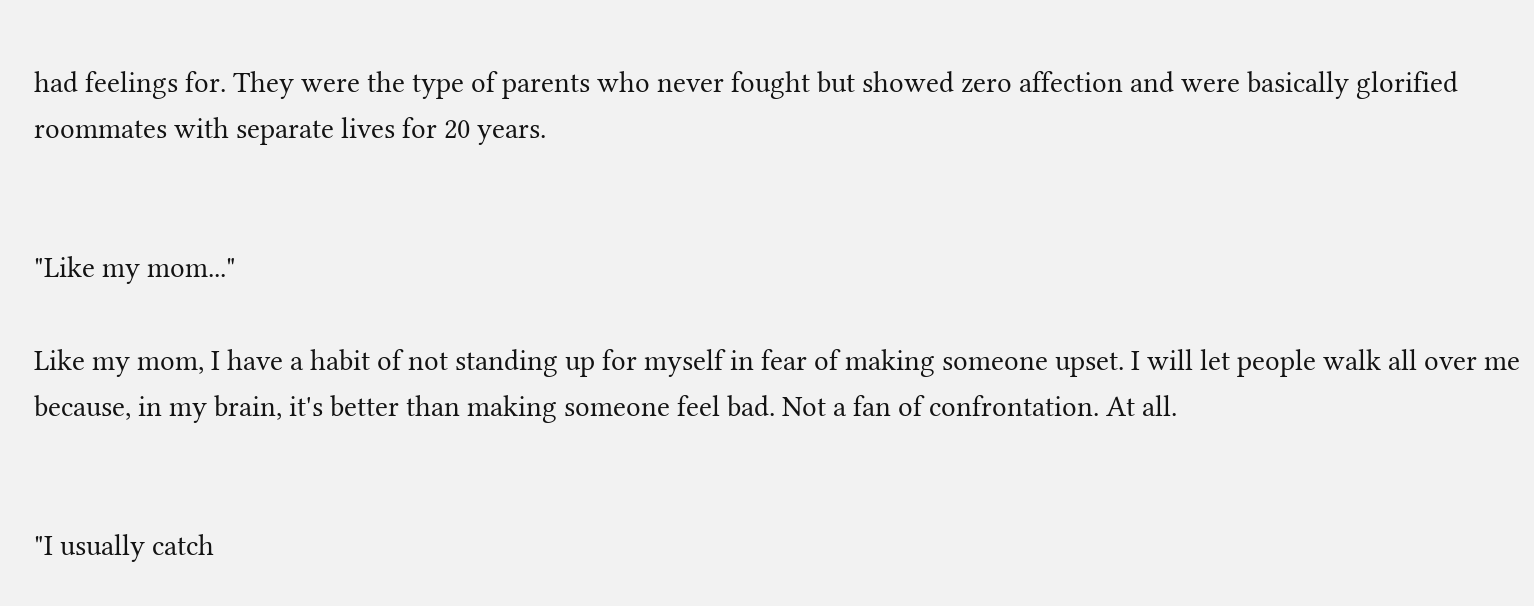had feelings for. They were the type of parents who never fought but showed zero affection and were basically glorified roommates with separate lives for 20 years.


"Like my mom..."

Like my mom, I have a habit of not standing up for myself in fear of making someone upset. I will let people walk all over me because, in my brain, it's better than making someone feel bad. Not a fan of confrontation. At all.


"I usually catch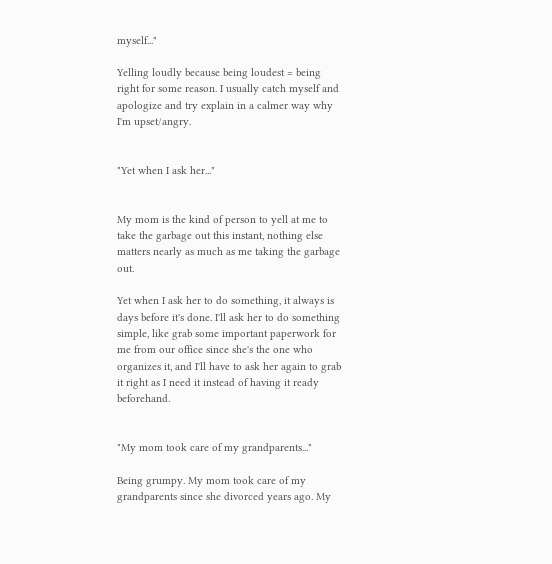myself..."

Yelling loudly because being loudest = being right for some reason. I usually catch myself and apologize and try explain in a calmer way why I'm upset/angry.


"Yet when I ask her..."


My mom is the kind of person to yell at me to take the garbage out this instant, nothing else matters nearly as much as me taking the garbage out.

Yet when I ask her to do something, it always is days before it's done. I'll ask her to do something simple, like grab some important paperwork for me from our office since she's the one who organizes it, and I'll have to ask her again to grab it right as I need it instead of having it ready beforehand.


"My mom took care of my grandparents..."

Being grumpy. My mom took care of my grandparents since she divorced years ago. My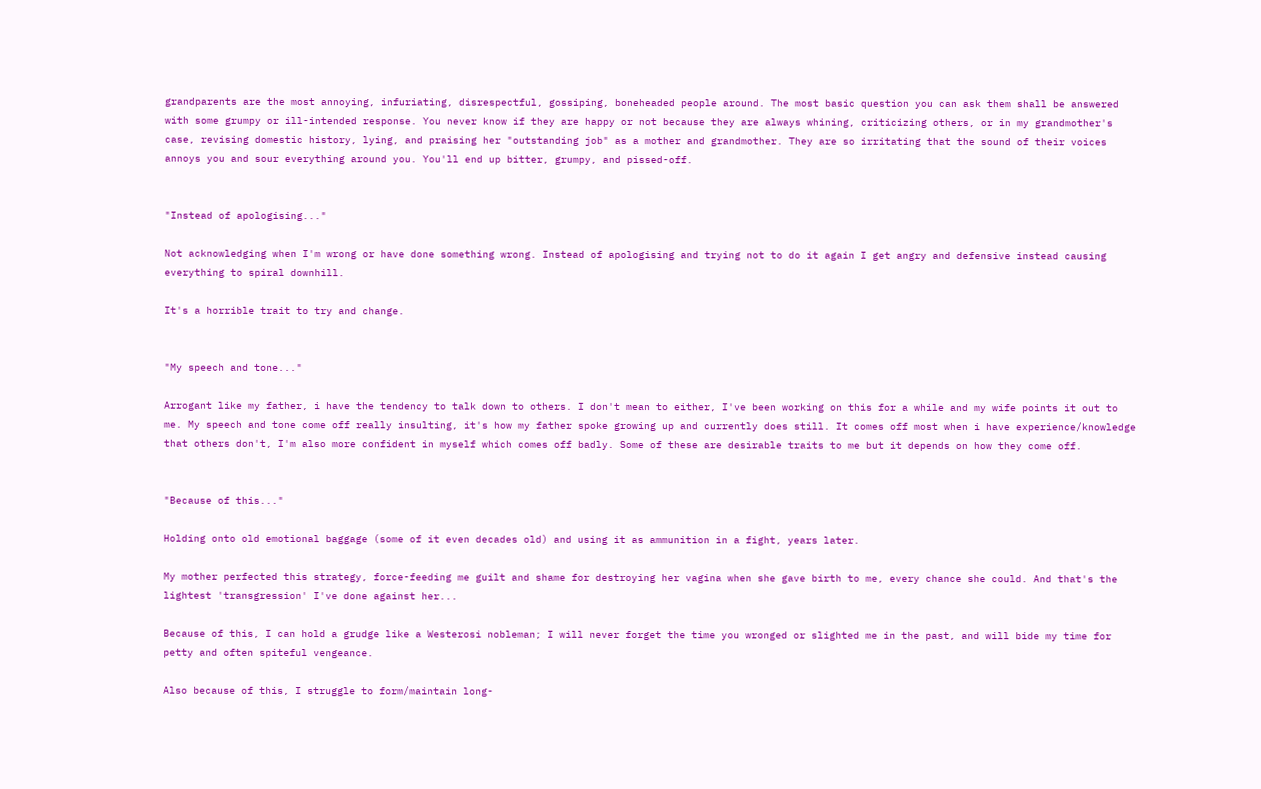grandparents are the most annoying, infuriating, disrespectful, gossiping, boneheaded people around. The most basic question you can ask them shall be answered with some grumpy or ill-intended response. You never know if they are happy or not because they are always whining, criticizing others, or in my grandmother's case, revising domestic history, lying, and praising her "outstanding job" as a mother and grandmother. They are so irritating that the sound of their voices annoys you and sour everything around you. You'll end up bitter, grumpy, and pissed-off.


"Instead of apologising..."

Not acknowledging when I'm wrong or have done something wrong. Instead of apologising and trying not to do it again I get angry and defensive instead causing everything to spiral downhill.

It's a horrible trait to try and change.


"My speech and tone..."

Arrogant like my father, i have the tendency to talk down to others. I don't mean to either, I've been working on this for a while and my wife points it out to me. My speech and tone come off really insulting, it's how my father spoke growing up and currently does still. It comes off most when i have experience/knowledge that others don't, I'm also more confident in myself which comes off badly. Some of these are desirable traits to me but it depends on how they come off.


"Because of this..."

Holding onto old emotional baggage (some of it even decades old) and using it as ammunition in a fight, years later.

My mother perfected this strategy, force-feeding me guilt and shame for destroying her vagina when she gave birth to me, every chance she could. And that's the lightest 'transgression' I've done against her...

Because of this, I can hold a grudge like a Westerosi nobleman; I will never forget the time you wronged or slighted me in the past, and will bide my time for petty and often spiteful vengeance.

Also because of this, I struggle to form/maintain long-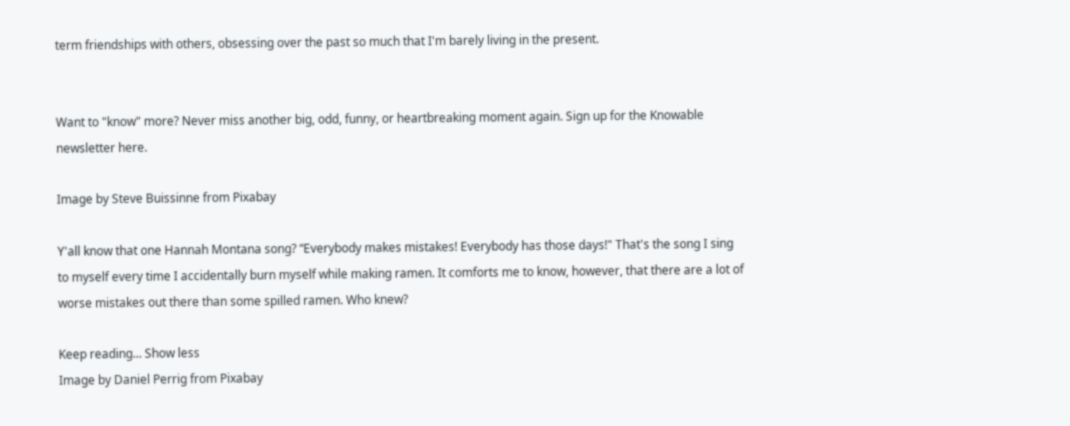term friendships with others, obsessing over the past so much that I'm barely living in the present.


Want to "know" more? Never miss another big, odd, funny, or heartbreaking moment again. Sign up for the Knowable newsletter here.

Image by Steve Buissinne from Pixabay

Y'all know that one Hannah Montana song? “Everybody makes mistakes! Everybody has those days!" That's the song I sing to myself every time I accidentally burn myself while making ramen. It comforts me to know, however, that there are a lot of worse mistakes out there than some spilled ramen. Who knew?

Keep reading... Show less
Image by Daniel Perrig from Pixabay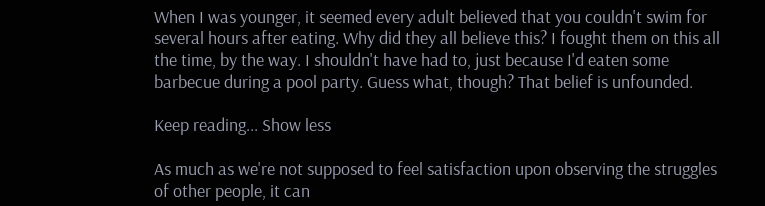When I was younger, it seemed every adult believed that you couldn't swim for several hours after eating. Why did they all believe this? I fought them on this all the time, by the way. I shouldn't have had to, just because I'd eaten some barbecue during a pool party. Guess what, though? That belief is unfounded.

Keep reading... Show less

As much as we're not supposed to feel satisfaction upon observing the struggles of other people, it can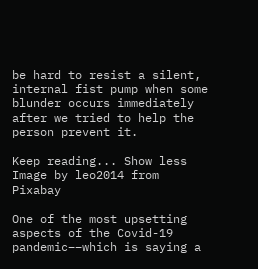be hard to resist a silent, internal fist pump when some blunder occurs immediately after we tried to help the person prevent it.

Keep reading... Show less
Image by leo2014 from Pixabay

One of the most upsetting aspects of the Covid-19 pandemic––which is saying a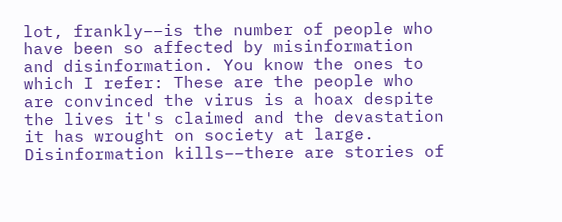lot, frankly––is the number of people who have been so affected by misinformation and disinformation. You know the ones to which I refer: These are the people who are convinced the virus is a hoax despite the lives it's claimed and the devastation it has wrought on society at large. Disinformation kills––there are stories of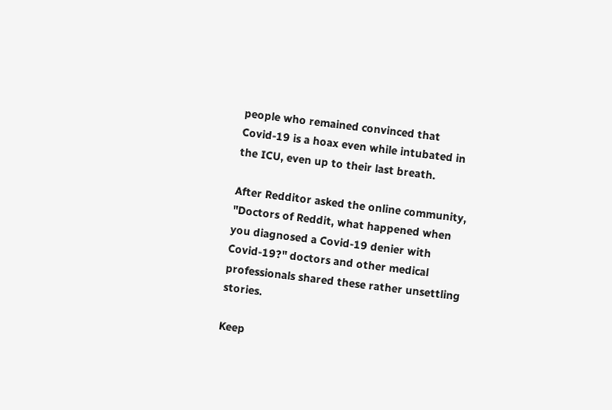people who remained convinced that Covid-19 is a hoax even while intubated in the ICU, even up to their last breath.

After Redditor asked the online community, "Doctors of Reddit, what happened when you diagnosed a Covid-19 denier with Covid-19?" doctors and other medical professionals shared these rather unsettling stories.

Keep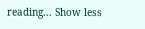reading... Show less